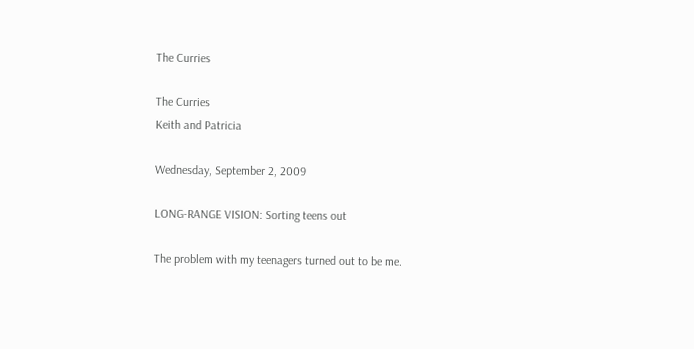The Curries

The Curries
Keith and Patricia

Wednesday, September 2, 2009

LONG-RANGE VISION: Sorting teens out

The problem with my teenagers turned out to be me.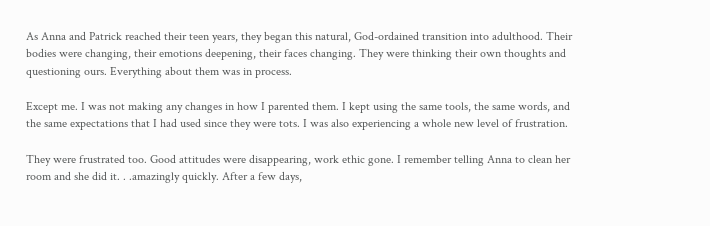As Anna and Patrick reached their teen years, they began this natural, God-ordained transition into adulthood. Their bodies were changing, their emotions deepening, their faces changing. They were thinking their own thoughts and questioning ours. Everything about them was in process.

Except me. I was not making any changes in how I parented them. I kept using the same tools, the same words, and the same expectations that I had used since they were tots. I was also experiencing a whole new level of frustration.

They were frustrated too. Good attitudes were disappearing, work ethic gone. I remember telling Anna to clean her room and she did it. . .amazingly quickly. After a few days,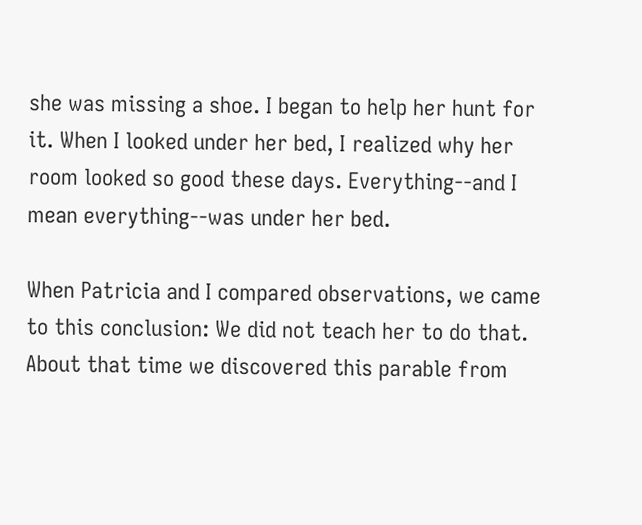she was missing a shoe. I began to help her hunt for it. When I looked under her bed, I realized why her room looked so good these days. Everything--and I mean everything--was under her bed.

When Patricia and I compared observations, we came to this conclusion: We did not teach her to do that. About that time we discovered this parable from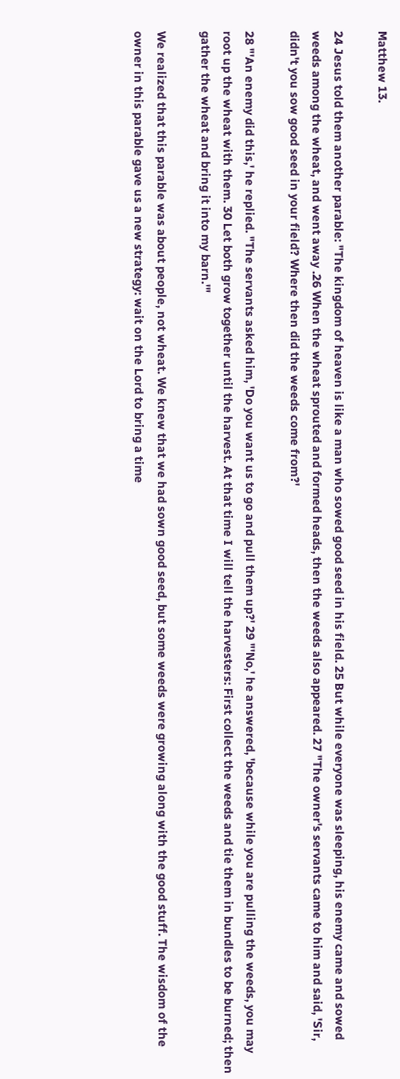Matthew 13.

24 Jesus told them another parable: "The kingdom of heaven is like a man who sowed good seed in his field. 25 But while everyone was sleeping, his enemy came and sowed weeds among the wheat, and went away .26 When the wheat sprouted and formed heads, then the weeds also appeared. 27 "The owner's servants came to him and said, 'Sir, didn't you sow good seed in your field? Where then did the weeds come from?'

28 "'An enemy did this,' he replied. "The servants asked him, 'Do you want us to go and pull them up?' 29 "'No,' he answered, 'because while you are pulling the weeds, you may root up the wheat with them. 30 Let both grow together until the harvest. At that time I will tell the harvesters: First collect the weeds and tie them in bundles to be burned; then gather the wheat and bring it into my barn.'"

We realized that this parable was about people, not wheat. We knew that we had sown good seed, but some weeds were growing along with the good stuff. The wisdom of the owner in this parable gave us a new strategy: wait on the Lord to bring a time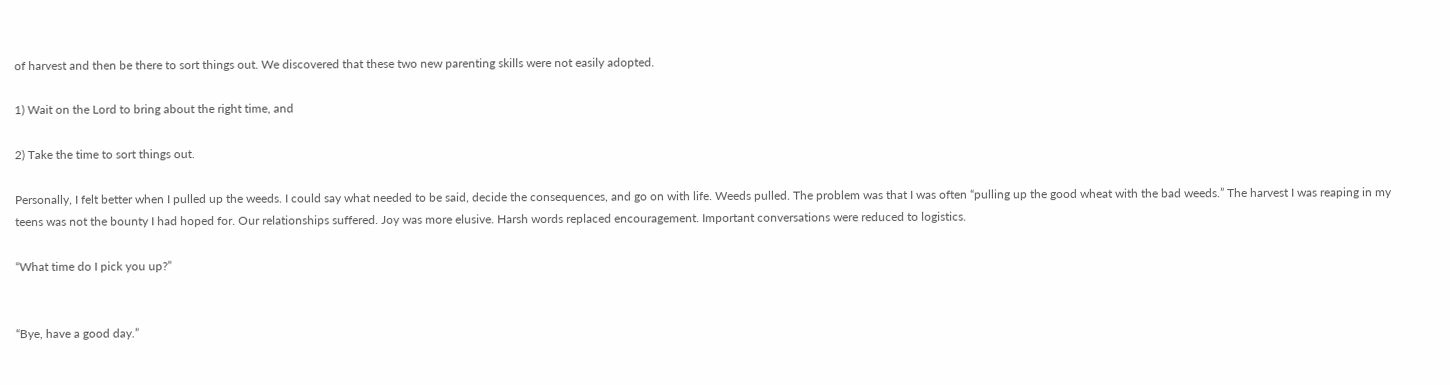of harvest and then be there to sort things out. We discovered that these two new parenting skills were not easily adopted.

1) Wait on the Lord to bring about the right time, and

2) Take the time to sort things out.

Personally, I felt better when I pulled up the weeds. I could say what needed to be said, decide the consequences, and go on with life. Weeds pulled. The problem was that I was often “pulling up the good wheat with the bad weeds.” The harvest I was reaping in my teens was not the bounty I had hoped for. Our relationships suffered. Joy was more elusive. Harsh words replaced encouragement. Important conversations were reduced to logistics.

“What time do I pick you up?”


“Bye, have a good day.”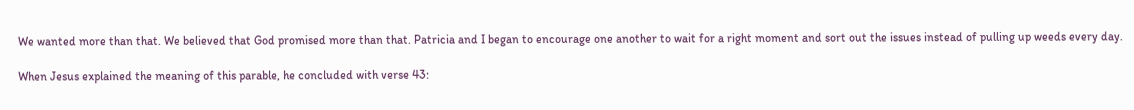We wanted more than that. We believed that God promised more than that. Patricia and I began to encourage one another to wait for a right moment and sort out the issues instead of pulling up weeds every day.

When Jesus explained the meaning of this parable, he concluded with verse 43: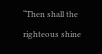“Then shall the righteous shine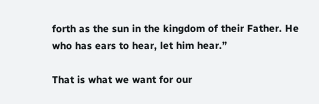forth as the sun in the kingdom of their Father. He who has ears to hear, let him hear.”

That is what we want for our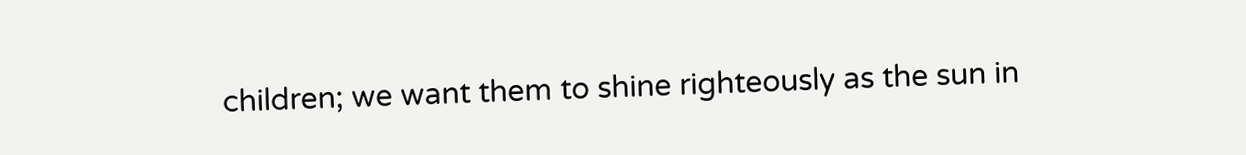children; we want them to shine righteously as the sun in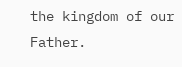the kingdom of our Father.